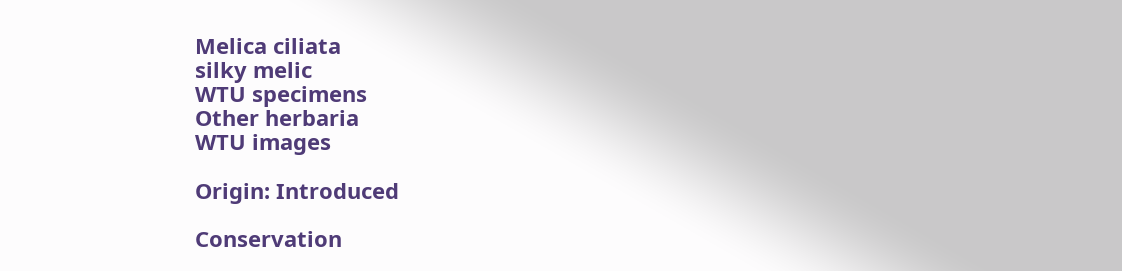Melica ciliata
silky melic
WTU specimens
Other herbaria
WTU images

Origin: Introduced

Conservation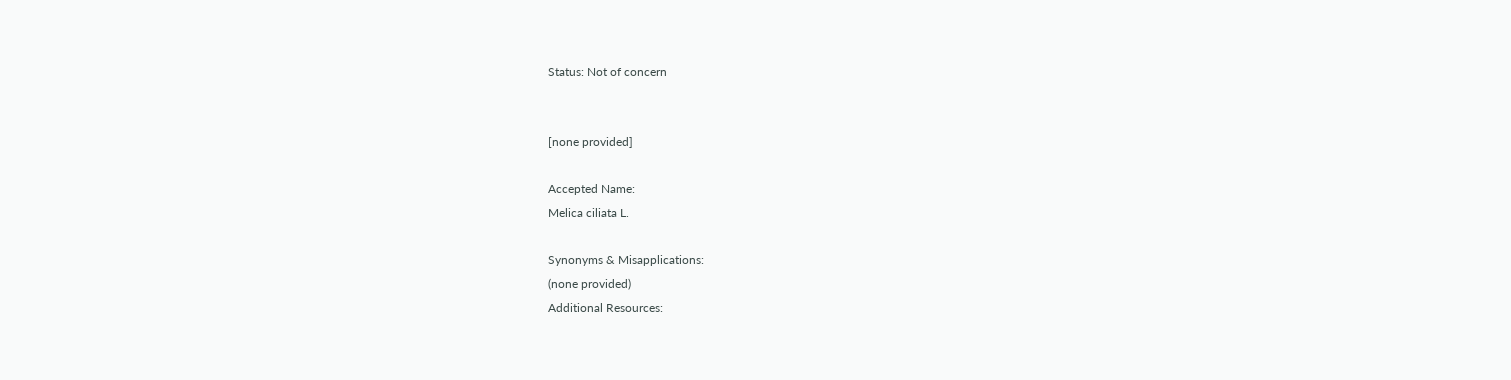Status: Not of concern


[none provided]

Accepted Name:
Melica ciliata L.

Synonyms & Misapplications:
(none provided)
Additional Resources: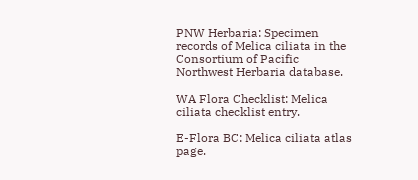PNW Herbaria: Specimen records of Melica ciliata in the Consortium of Pacific Northwest Herbaria database.

WA Flora Checklist: Melica ciliata checklist entry.

E-Flora BC: Melica ciliata atlas page.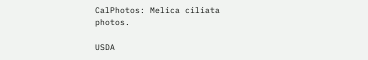CalPhotos: Melica ciliata photos.

USDA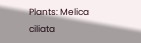Plants: Melica ciliata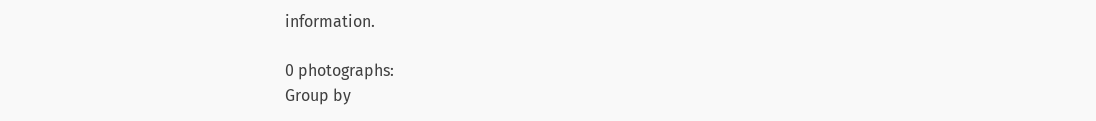information.

0 photographs:
Group by